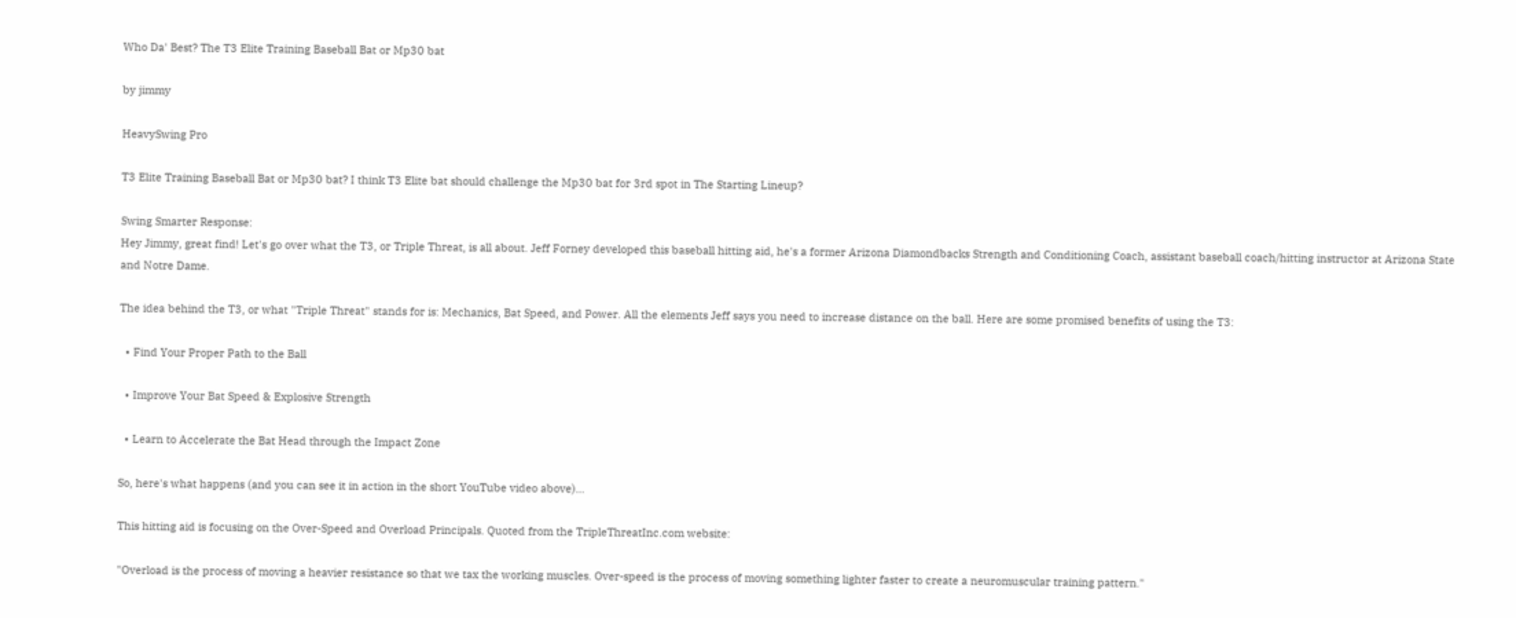Who Da' Best? The T3 Elite Training Baseball Bat or Mp30 bat

by jimmy

HeavySwing Pro

T3 Elite Training Baseball Bat or Mp30 bat? I think T3 Elite bat should challenge the Mp30 bat for 3rd spot in The Starting Lineup?

Swing Smarter Response:
Hey Jimmy, great find! Let's go over what the T3, or Triple Threat, is all about. Jeff Forney developed this baseball hitting aid, he's a former Arizona Diamondbacks Strength and Conditioning Coach, assistant baseball coach/hitting instructor at Arizona State and Notre Dame.

The idea behind the T3, or what "Triple Threat" stands for is: Mechanics, Bat Speed, and Power. All the elements Jeff says you need to increase distance on the ball. Here are some promised benefits of using the T3:

  • Find Your Proper Path to the Ball

  • Improve Your Bat Speed & Explosive Strength

  • Learn to Accelerate the Bat Head through the Impact Zone

So, here's what happens (and you can see it in action in the short YouTube video above)...

This hitting aid is focusing on the Over-Speed and Overload Principals. Quoted from the TripleThreatInc.com website:

"Overload is the process of moving a heavier resistance so that we tax the working muscles. Over-speed is the process of moving something lighter faster to create a neuromuscular training pattern."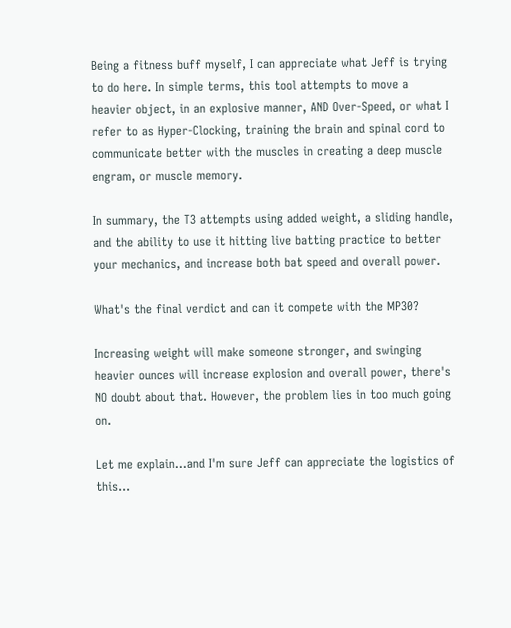Being a fitness buff myself, I can appreciate what Jeff is trying to do here. In simple terms, this tool attempts to move a heavier object, in an explosive manner, AND Over-Speed, or what I refer to as Hyper-Clocking, training the brain and spinal cord to communicate better with the muscles in creating a deep muscle engram, or muscle memory.

In summary, the T3 attempts using added weight, a sliding handle, and the ability to use it hitting live batting practice to better your mechanics, and increase both bat speed and overall power.

What's the final verdict and can it compete with the MP30?

Increasing weight will make someone stronger, and swinging heavier ounces will increase explosion and overall power, there's NO doubt about that. However, the problem lies in too much going on.

Let me explain...and I'm sure Jeff can appreciate the logistics of this...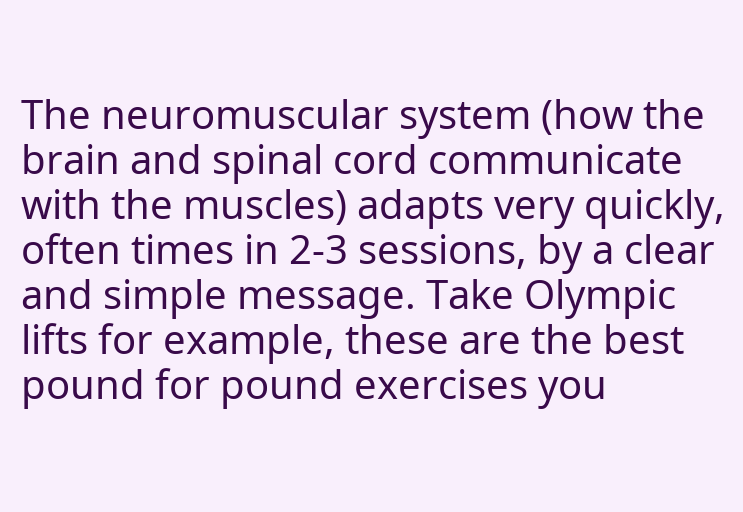The neuromuscular system (how the brain and spinal cord communicate with the muscles) adapts very quickly, often times in 2-3 sessions, by a clear and simple message. Take Olympic lifts for example, these are the best pound for pound exercises you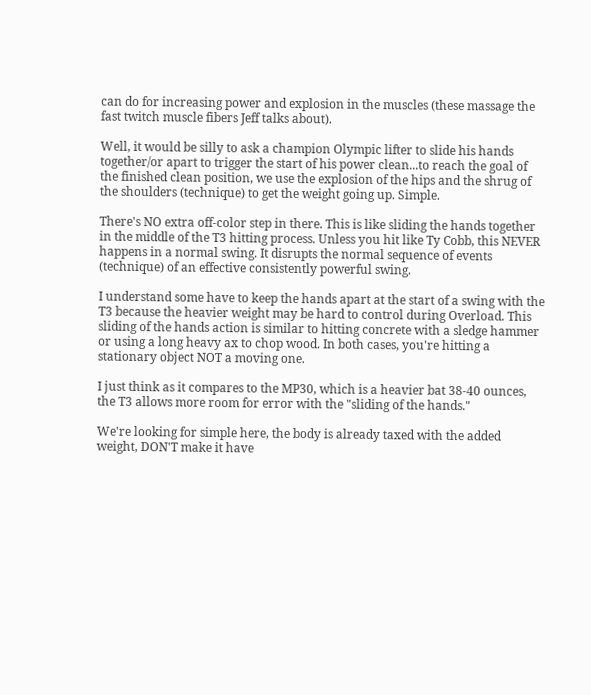can do for increasing power and explosion in the muscles (these massage the fast twitch muscle fibers Jeff talks about).

Well, it would be silly to ask a champion Olympic lifter to slide his hands together/or apart to trigger the start of his power clean...to reach the goal of the finished clean position, we use the explosion of the hips and the shrug of the shoulders (technique) to get the weight going up. Simple.

There's NO extra off-color step in there. This is like sliding the hands together in the middle of the T3 hitting process. Unless you hit like Ty Cobb, this NEVER happens in a normal swing. It disrupts the normal sequence of events (technique) of an effective consistently powerful swing.

I understand some have to keep the hands apart at the start of a swing with the T3 because the heavier weight may be hard to control during Overload. This sliding of the hands action is similar to hitting concrete with a sledge hammer or using a long heavy ax to chop wood. In both cases, you're hitting a stationary object NOT a moving one.

I just think as it compares to the MP30, which is a heavier bat 38-40 ounces, the T3 allows more room for error with the "sliding of the hands."

We're looking for simple here, the body is already taxed with the added weight, DON'T make it have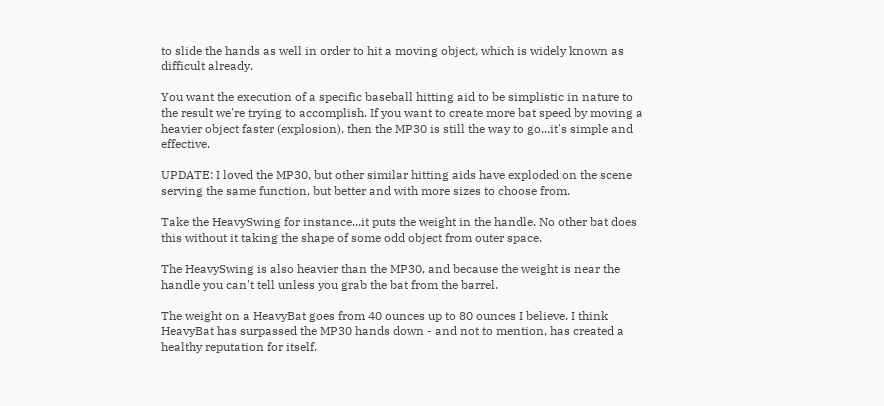to slide the hands as well in order to hit a moving object, which is widely known as difficult already.

You want the execution of a specific baseball hitting aid to be simplistic in nature to the result we're trying to accomplish. If you want to create more bat speed by moving a heavier object faster (explosion), then the MP30 is still the way to go...it's simple and effective.

UPDATE: I loved the MP30, but other similar hitting aids have exploded on the scene serving the same function, but better and with more sizes to choose from.

Take the HeavySwing for instance...it puts the weight in the handle. No other bat does this without it taking the shape of some odd object from outer space.

The HeavySwing is also heavier than the MP30, and because the weight is near the handle you can't tell unless you grab the bat from the barrel.

The weight on a HeavyBat goes from 40 ounces up to 80 ounces I believe. I think HeavyBat has surpassed the MP30 hands down - and not to mention, has created a healthy reputation for itself.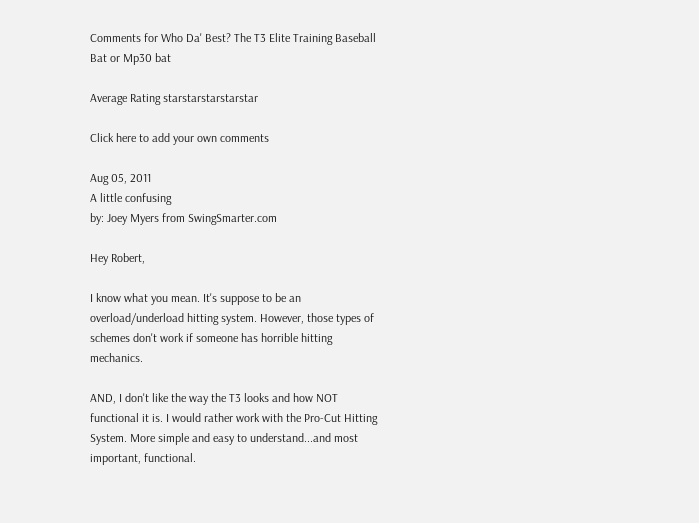Comments for Who Da' Best? The T3 Elite Training Baseball Bat or Mp30 bat

Average Rating starstarstarstarstar

Click here to add your own comments

Aug 05, 2011
A little confusing
by: Joey Myers from SwingSmarter.com

Hey Robert,

I know what you mean. It's suppose to be an overload/underload hitting system. However, those types of schemes don't work if someone has horrible hitting mechanics.

AND, I don't like the way the T3 looks and how NOT functional it is. I would rather work with the Pro-Cut Hitting System. More simple and easy to understand...and most important, functional.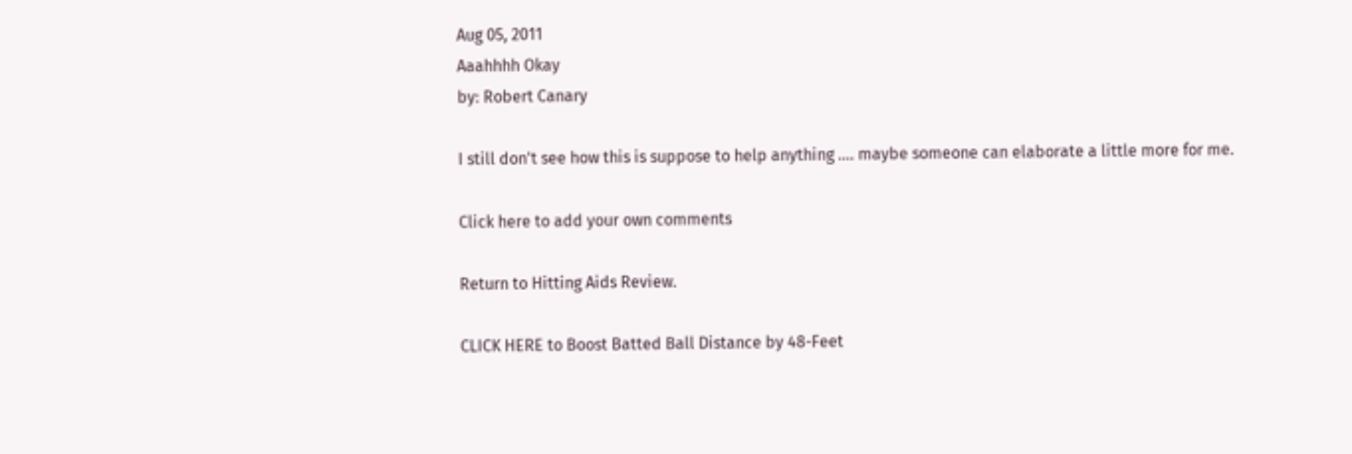Aug 05, 2011
Aaahhhh Okay
by: Robert Canary

I still don't see how this is suppose to help anything .... maybe someone can elaborate a little more for me.

Click here to add your own comments

Return to Hitting Aids Review.

CLICK HERE to Boost Batted Ball Distance by 48-Feet